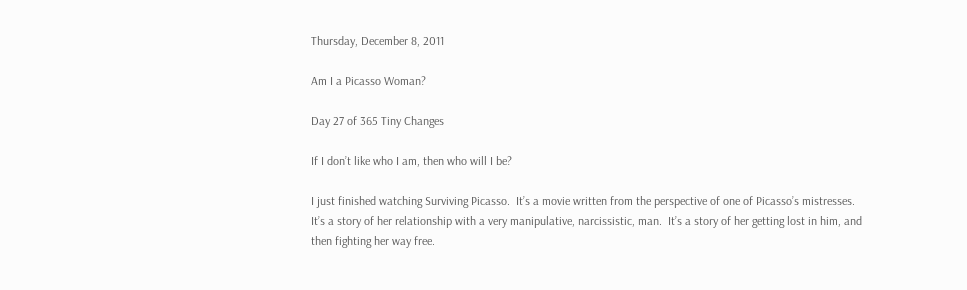Thursday, December 8, 2011

Am I a Picasso Woman?

Day 27 of 365 Tiny Changes

If I don’t like who I am, then who will I be?

I just finished watching Surviving Picasso.  It’s a movie written from the perspective of one of Picasso’s mistresses.  It’s a story of her relationship with a very manipulative, narcissistic, man.  It’s a story of her getting lost in him, and then fighting her way free.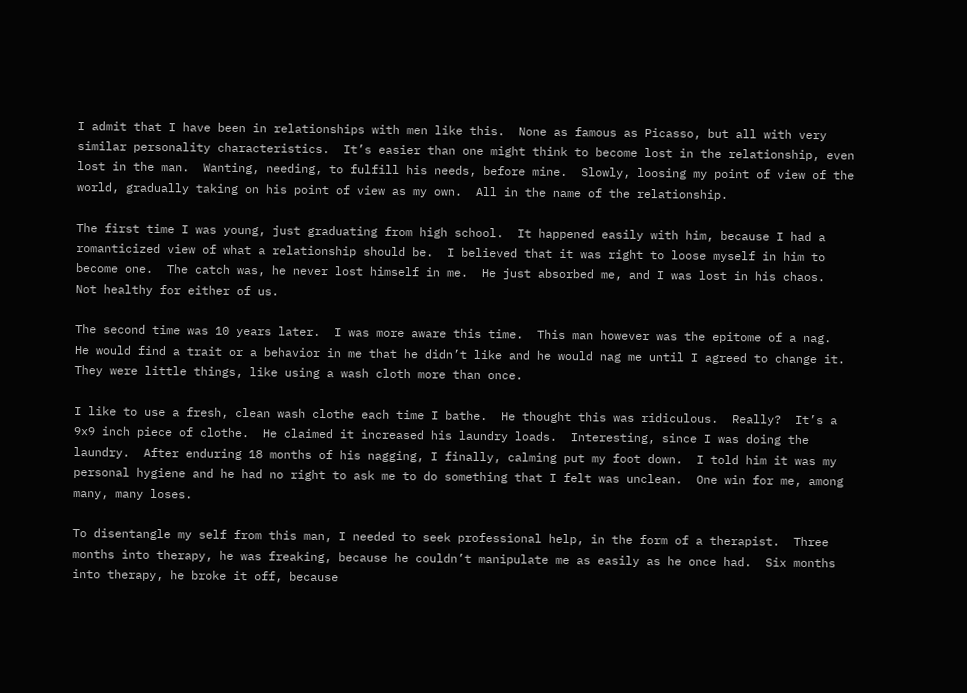I admit that I have been in relationships with men like this.  None as famous as Picasso, but all with very similar personality characteristics.  It’s easier than one might think to become lost in the relationship, even lost in the man.  Wanting, needing, to fulfill his needs, before mine.  Slowly, loosing my point of view of the world, gradually taking on his point of view as my own.  All in the name of the relationship.

The first time I was young, just graduating from high school.  It happened easily with him, because I had a romanticized view of what a relationship should be.  I believed that it was right to loose myself in him to become one.  The catch was, he never lost himself in me.  He just absorbed me, and I was lost in his chaos.  Not healthy for either of us.

The second time was 10 years later.  I was more aware this time.  This man however was the epitome of a nag.  He would find a trait or a behavior in me that he didn’t like and he would nag me until I agreed to change it.  They were little things, like using a wash cloth more than once.

I like to use a fresh, clean wash clothe each time I bathe.  He thought this was ridiculous.  Really?  It’s a 9x9 inch piece of clothe.  He claimed it increased his laundry loads.  Interesting, since I was doing the laundry.  After enduring 18 months of his nagging, I finally, calming put my foot down.  I told him it was my personal hygiene and he had no right to ask me to do something that I felt was unclean.  One win for me, among many, many loses.

To disentangle my self from this man, I needed to seek professional help, in the form of a therapist.  Three months into therapy, he was freaking, because he couldn’t manipulate me as easily as he once had.  Six months into therapy, he broke it off, because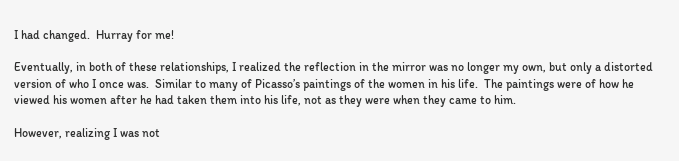I had changed.  Hurray for me!

Eventually, in both of these relationships, I realized the reflection in the mirror was no longer my own, but only a distorted version of who I once was.  Similar to many of Picasso’s paintings of the women in his life.  The paintings were of how he viewed his women after he had taken them into his life, not as they were when they came to him.

However, realizing I was not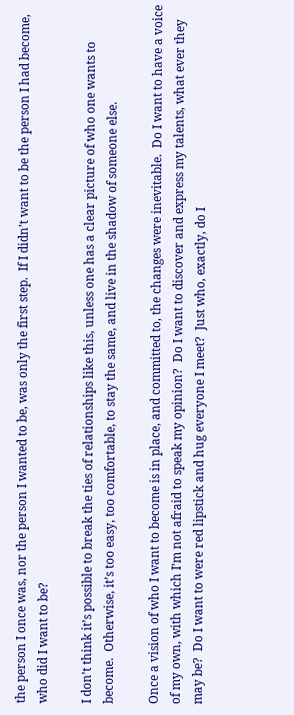the person I once was, nor the person I wanted to be, was only the first step.  If I didn’t want to be the person I had become, who did I want to be?

I don’t think it’s possible to break the ties of relationships like this, unless one has a clear picture of who one wants to become.  Otherwise, it’s too easy, too comfortable, to stay the same, and live in the shadow of someone else.

Once a vision of who I want to become is in place, and committed to, the changes were inevitable.  Do I want to have a voice of my own, with which I’m not afraid to speak my opinion?  Do I want to discover and express my talents, what ever they may be?  Do I want to were red lipstick and hug everyone I meet?  Just who, exactly, do I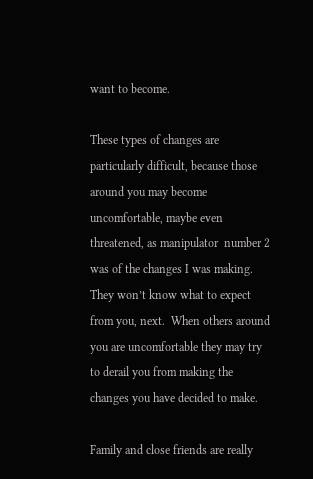want to become.

These types of changes are particularly difficult, because those around you may become uncomfortable, maybe even threatened, as manipulator  number 2 was of the changes I was making.  They won’t know what to expect from you, next.  When others around you are uncomfortable they may try to derail you from making the changes you have decided to make.

Family and close friends are really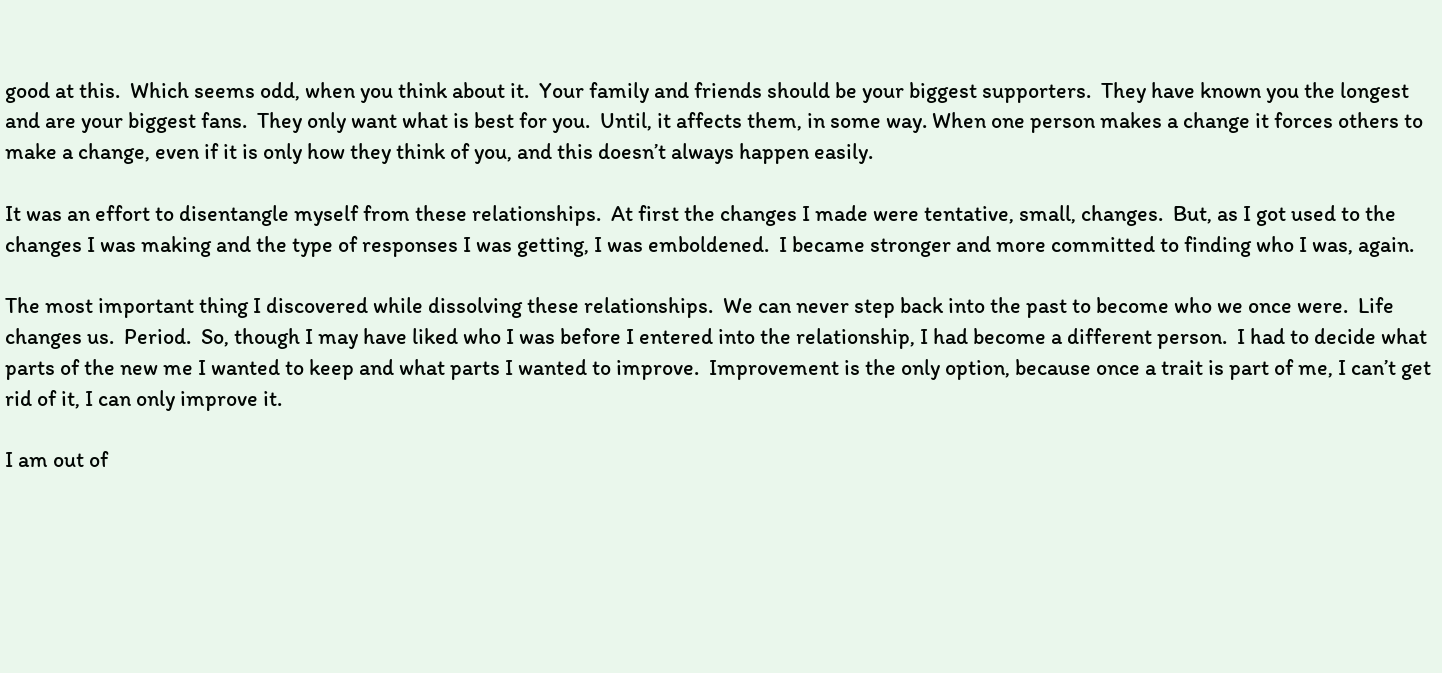good at this.  Which seems odd, when you think about it.  Your family and friends should be your biggest supporters.  They have known you the longest and are your biggest fans.  They only want what is best for you.  Until, it affects them, in some way. When one person makes a change it forces others to make a change, even if it is only how they think of you, and this doesn’t always happen easily.

It was an effort to disentangle myself from these relationships.  At first the changes I made were tentative, small, changes.  But, as I got used to the changes I was making and the type of responses I was getting, I was emboldened.  I became stronger and more committed to finding who I was, again.

The most important thing I discovered while dissolving these relationships.  We can never step back into the past to become who we once were.  Life changes us.  Period.  So, though I may have liked who I was before I entered into the relationship, I had become a different person.  I had to decide what parts of the new me I wanted to keep and what parts I wanted to improve.  Improvement is the only option, because once a trait is part of me, I can’t get rid of it, I can only improve it.

I am out of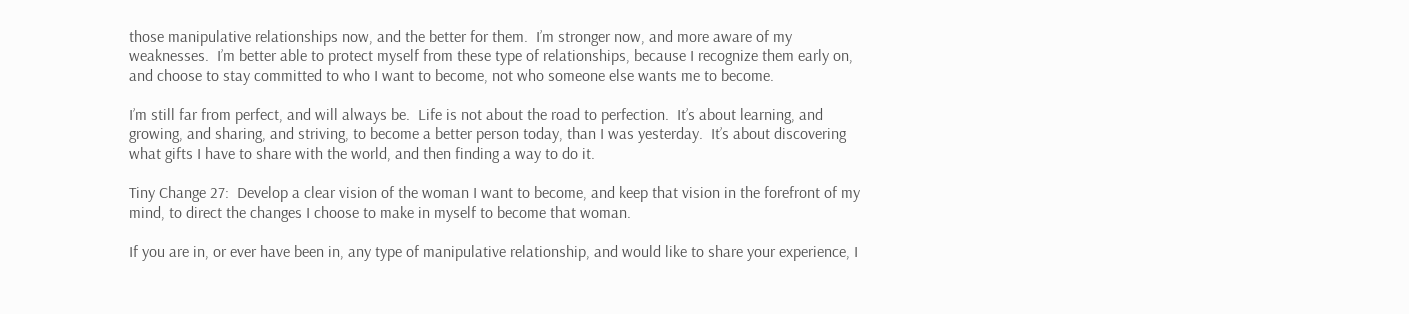those manipulative relationships now, and the better for them.  I’m stronger now, and more aware of my weaknesses.  I’m better able to protect myself from these type of relationships, because I recognize them early on, and choose to stay committed to who I want to become, not who someone else wants me to become.

I’m still far from perfect, and will always be.  Life is not about the road to perfection.  It’s about learning, and growing, and sharing, and striving, to become a better person today, than I was yesterday.  It’s about discovering what gifts I have to share with the world, and then finding a way to do it.

Tiny Change 27:  Develop a clear vision of the woman I want to become, and keep that vision in the forefront of my mind, to direct the changes I choose to make in myself to become that woman.

If you are in, or ever have been in, any type of manipulative relationship, and would like to share your experience, I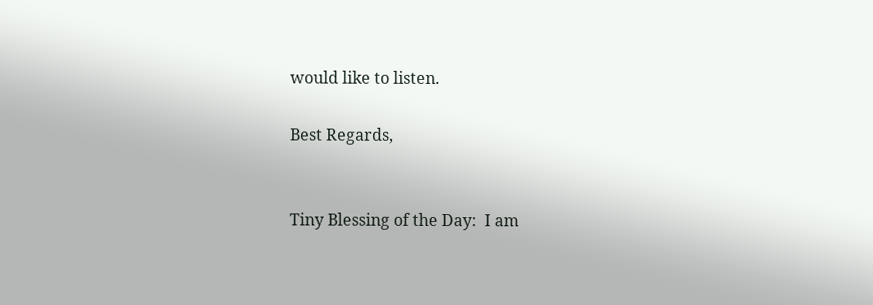would like to listen.

Best Regards,


Tiny Blessing of the Day:  I am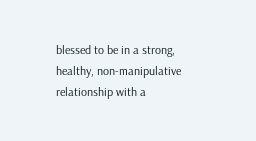blessed to be in a strong, healthy, non-manipulative relationship with a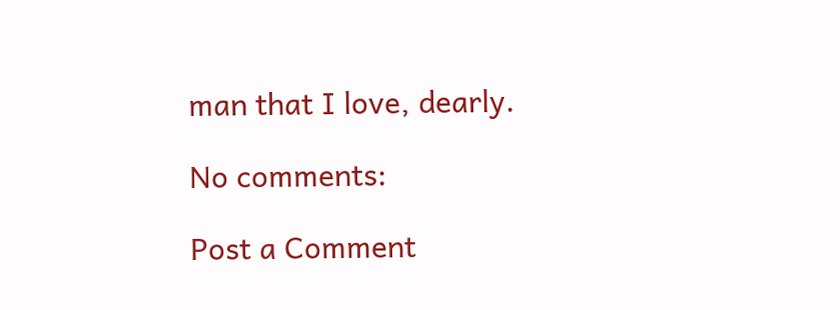man that I love, dearly.

No comments:

Post a Comment